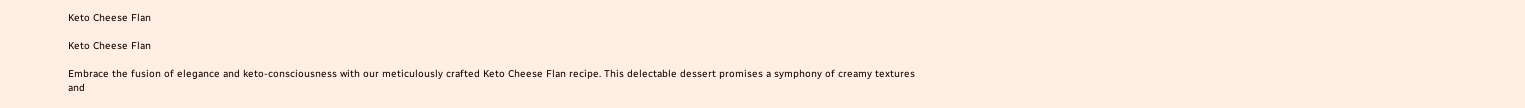Keto Cheese Flan

Keto Cheese Flan

Embrace the fusion of elegance and keto-consciousness with our meticulously crafted Keto Cheese Flan recipe. This delectable dessert promises a symphony of creamy textures and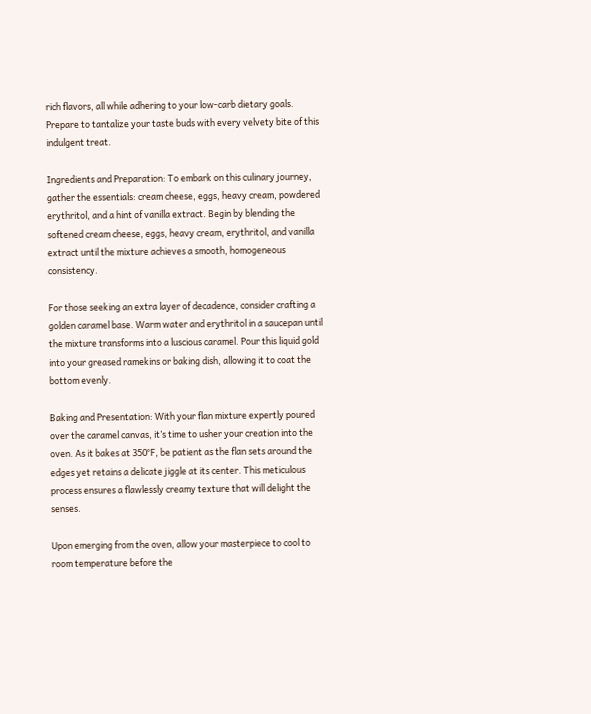rich flavors, all while adhering to your low-carb dietary goals. Prepare to tantalize your taste buds with every velvety bite of this indulgent treat.

Ingredients and Preparation: To embark on this culinary journey, gather the essentials: cream cheese, eggs, heavy cream, powdered erythritol, and a hint of vanilla extract. Begin by blending the softened cream cheese, eggs, heavy cream, erythritol, and vanilla extract until the mixture achieves a smooth, homogeneous consistency.

For those seeking an extra layer of decadence, consider crafting a golden caramel base. Warm water and erythritol in a saucepan until the mixture transforms into a luscious caramel. Pour this liquid gold into your greased ramekins or baking dish, allowing it to coat the bottom evenly.

Baking and Presentation: With your flan mixture expertly poured over the caramel canvas, it’s time to usher your creation into the oven. As it bakes at 350°F, be patient as the flan sets around the edges yet retains a delicate jiggle at its center. This meticulous process ensures a flawlessly creamy texture that will delight the senses.

Upon emerging from the oven, allow your masterpiece to cool to room temperature before the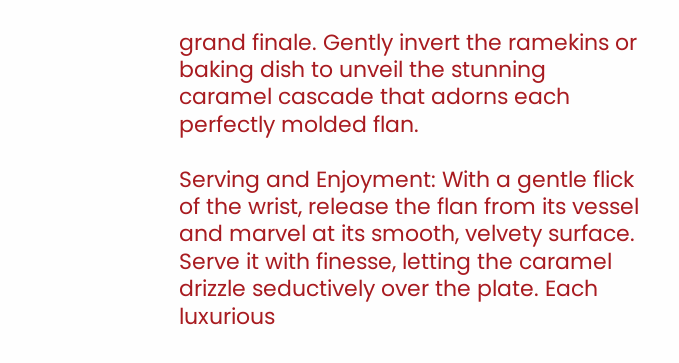grand finale. Gently invert the ramekins or baking dish to unveil the stunning caramel cascade that adorns each perfectly molded flan.

Serving and Enjoyment: With a gentle flick of the wrist, release the flan from its vessel and marvel at its smooth, velvety surface. Serve it with finesse, letting the caramel drizzle seductively over the plate. Each luxurious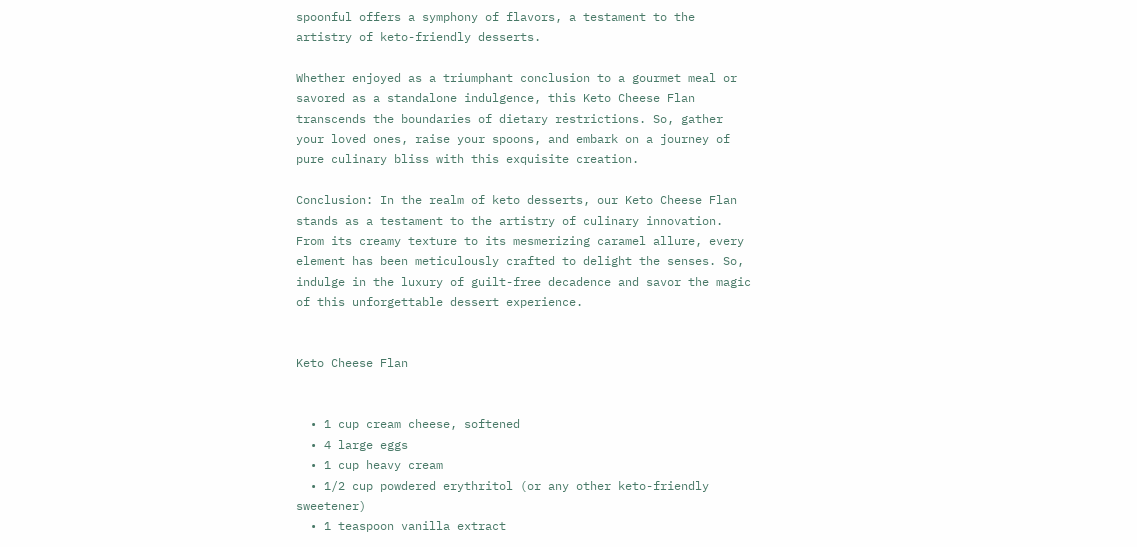spoonful offers a symphony of flavors, a testament to the artistry of keto-friendly desserts.

Whether enjoyed as a triumphant conclusion to a gourmet meal or savored as a standalone indulgence, this Keto Cheese Flan transcends the boundaries of dietary restrictions. So, gather your loved ones, raise your spoons, and embark on a journey of pure culinary bliss with this exquisite creation.

Conclusion: In the realm of keto desserts, our Keto Cheese Flan stands as a testament to the artistry of culinary innovation. From its creamy texture to its mesmerizing caramel allure, every element has been meticulously crafted to delight the senses. So, indulge in the luxury of guilt-free decadence and savor the magic of this unforgettable dessert experience.


Keto Cheese Flan


  • 1 cup cream cheese, softened
  • 4 large eggs
  • 1 cup heavy cream
  • 1/2 cup powdered erythritol (or any other keto-friendly sweetener)
  • 1 teaspoon vanilla extract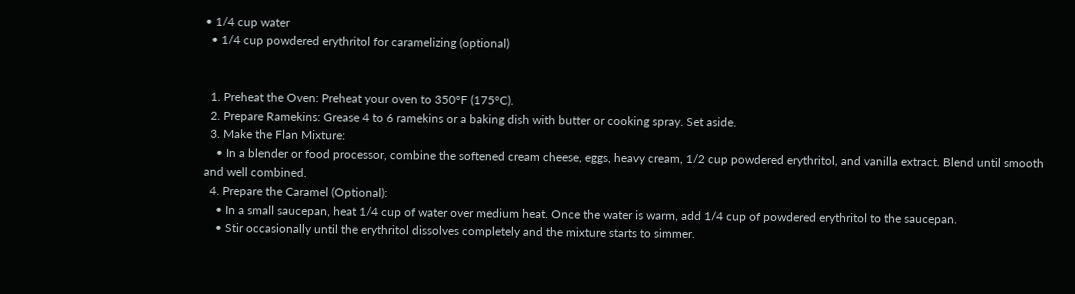• 1/4 cup water
  • 1/4 cup powdered erythritol for caramelizing (optional)


  1. Preheat the Oven: Preheat your oven to 350°F (175°C).
  2. Prepare Ramekins: Grease 4 to 6 ramekins or a baking dish with butter or cooking spray. Set aside.
  3. Make the Flan Mixture:
    • In a blender or food processor, combine the softened cream cheese, eggs, heavy cream, 1/2 cup powdered erythritol, and vanilla extract. Blend until smooth and well combined.
  4. Prepare the Caramel (Optional):
    • In a small saucepan, heat 1/4 cup of water over medium heat. Once the water is warm, add 1/4 cup of powdered erythritol to the saucepan.
    • Stir occasionally until the erythritol dissolves completely and the mixture starts to simmer.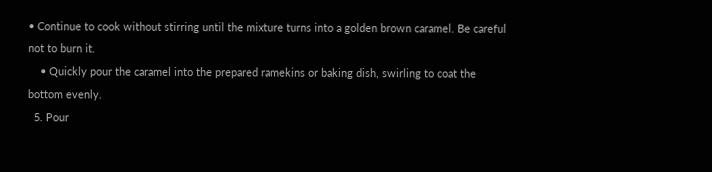• Continue to cook without stirring until the mixture turns into a golden brown caramel. Be careful not to burn it.
    • Quickly pour the caramel into the prepared ramekins or baking dish, swirling to coat the bottom evenly.
  5. Pour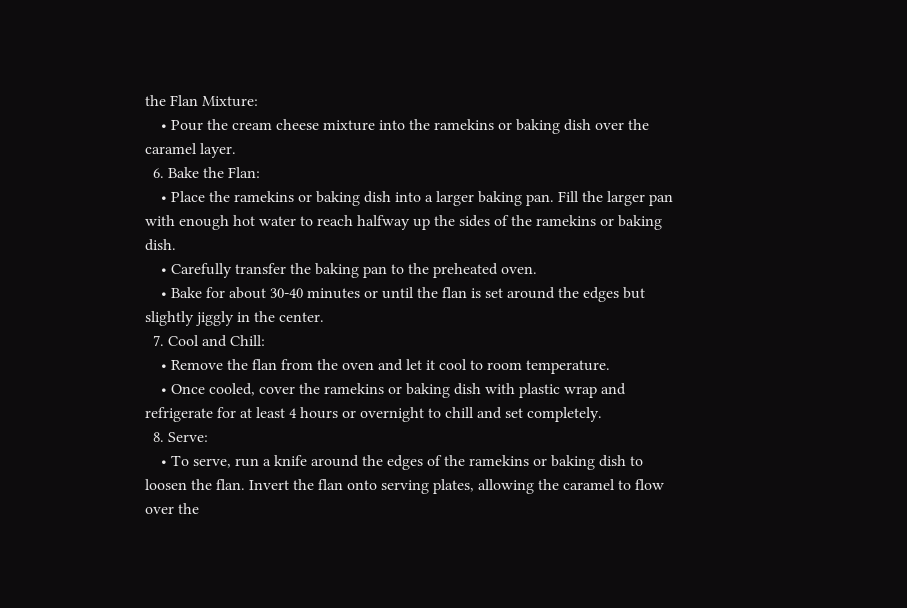the Flan Mixture:
    • Pour the cream cheese mixture into the ramekins or baking dish over the caramel layer.
  6. Bake the Flan:
    • Place the ramekins or baking dish into a larger baking pan. Fill the larger pan with enough hot water to reach halfway up the sides of the ramekins or baking dish.
    • Carefully transfer the baking pan to the preheated oven.
    • Bake for about 30-40 minutes or until the flan is set around the edges but slightly jiggly in the center.
  7. Cool and Chill:
    • Remove the flan from the oven and let it cool to room temperature.
    • Once cooled, cover the ramekins or baking dish with plastic wrap and refrigerate for at least 4 hours or overnight to chill and set completely.
  8. Serve:
    • To serve, run a knife around the edges of the ramekins or baking dish to loosen the flan. Invert the flan onto serving plates, allowing the caramel to flow over the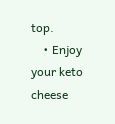top.
    • Enjoy your keto cheese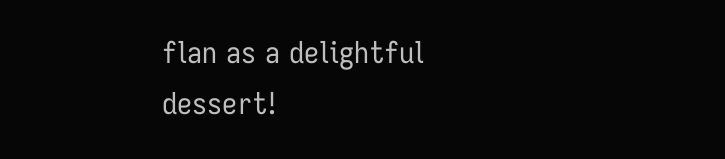flan as a delightful dessert!